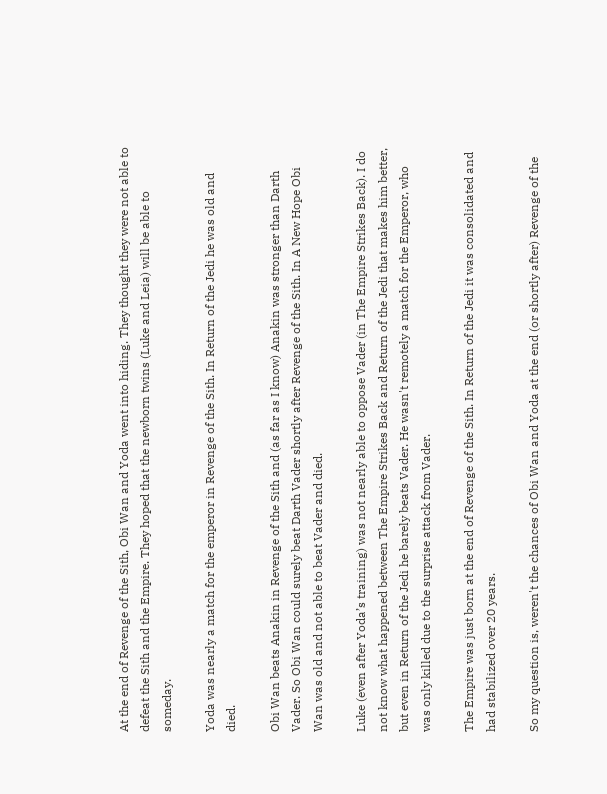At the end of Revenge of the Sith, Obi Wan and Yoda went into hiding. They thought they were not able to defeat the Sith and the Empire. They hoped that the newborn twins (Luke and Leia) will be able to someday.

Yoda was nearly a match for the emperor in Revenge of the Sith. In Return of the Jedi he was old and died.

Obi Wan beats Anakin in Revenge of the Sith and (as far as I know) Anakin was stronger than Darth Vader. So Obi Wan could surely beat Darth Vader shortly after Revenge of the Sith. In A New Hope Obi Wan was old and not able to beat Vader and died.

Luke (even after Yoda’s training) was not nearly able to oppose Vader (in The Empire Strikes Back). I do not know what happened between The Empire Strikes Back and Return of the Jedi that makes him better, but even in Return of the Jedi he barely beats Vader. He wasn't remotely a match for the Emperor, who was only killed due to the surprise attack from Vader.

The Empire was just born at the end of Revenge of the Sith. In Return of the Jedi it was consolidated and had stabilized over 20 years.

So my question is, weren't the chances of Obi Wan and Yoda at the end (or shortly after) Revenge of the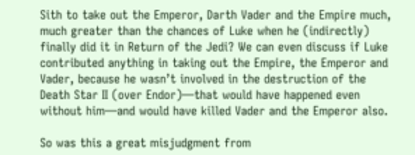Sith to take out the Emperor, Darth Vader and the Empire much, much greater than the chances of Luke when he (indirectly) finally did it in Return of the Jedi? We can even discuss if Luke contributed anything in taking out the Empire, the Emperor and Vader, because he wasn’t involved in the destruction of the Death Star II (over Endor)—that would have happened even without him—and would have killed Vader and the Emperor also.

So was this a great misjudgment from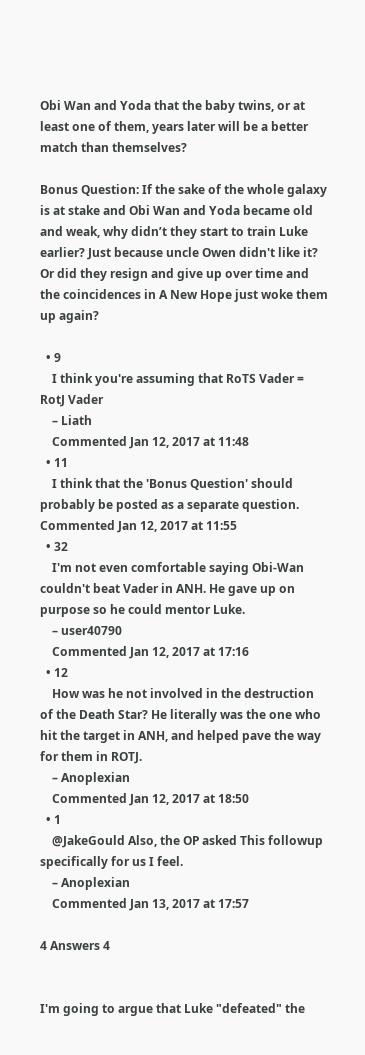Obi Wan and Yoda that the baby twins, or at least one of them, years later will be a better match than themselves?

Bonus Question: If the sake of the whole galaxy is at stake and Obi Wan and Yoda became old and weak, why didn’t they start to train Luke earlier? Just because uncle Owen didn't like it? Or did they resign and give up over time and the coincidences in A New Hope just woke them up again?

  • 9
    I think you're assuming that RoTS Vader = RotJ Vader
    – Liath
    Commented Jan 12, 2017 at 11:48
  • 11
    I think that the 'Bonus Question' should probably be posted as a separate question. Commented Jan 12, 2017 at 11:55
  • 32
    I'm not even comfortable saying Obi-Wan couldn't beat Vader in ANH. He gave up on purpose so he could mentor Luke.
    – user40790
    Commented Jan 12, 2017 at 17:16
  • 12
    How was he not involved in the destruction of the Death Star? He literally was the one who hit the target in ANH, and helped pave the way for them in ROTJ.
    – Anoplexian
    Commented Jan 12, 2017 at 18:50
  • 1
    @JakeGould Also, the OP asked This followup specifically for us I feel.
    – Anoplexian
    Commented Jan 13, 2017 at 17:57

4 Answers 4


I'm going to argue that Luke "defeated" the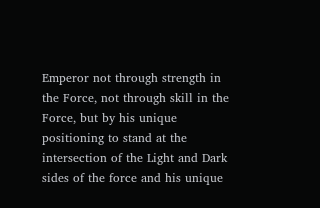Emperor not through strength in the Force, not through skill in the Force, but by his unique positioning to stand at the intersection of the Light and Dark sides of the force and his unique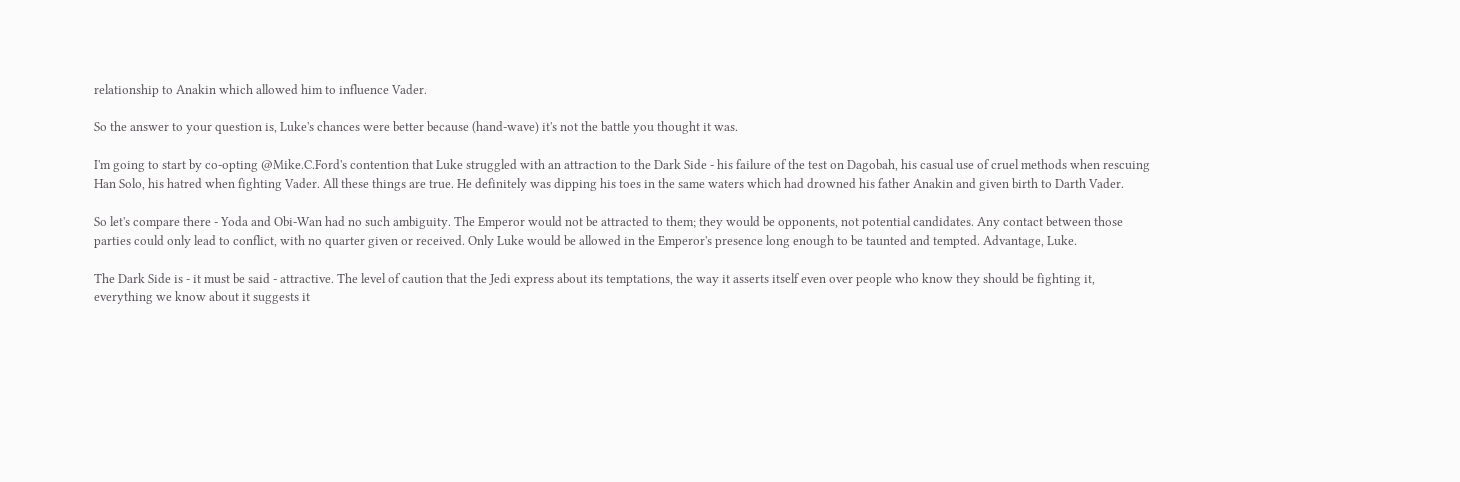relationship to Anakin which allowed him to influence Vader.

So the answer to your question is, Luke's chances were better because (hand-wave) it's not the battle you thought it was.

I'm going to start by co-opting @Mike.C.Ford's contention that Luke struggled with an attraction to the Dark Side - his failure of the test on Dagobah, his casual use of cruel methods when rescuing Han Solo, his hatred when fighting Vader. All these things are true. He definitely was dipping his toes in the same waters which had drowned his father Anakin and given birth to Darth Vader.

So let's compare there - Yoda and Obi-Wan had no such ambiguity. The Emperor would not be attracted to them; they would be opponents, not potential candidates. Any contact between those parties could only lead to conflict, with no quarter given or received. Only Luke would be allowed in the Emperor's presence long enough to be taunted and tempted. Advantage, Luke.

The Dark Side is - it must be said - attractive. The level of caution that the Jedi express about its temptations, the way it asserts itself even over people who know they should be fighting it, everything we know about it suggests it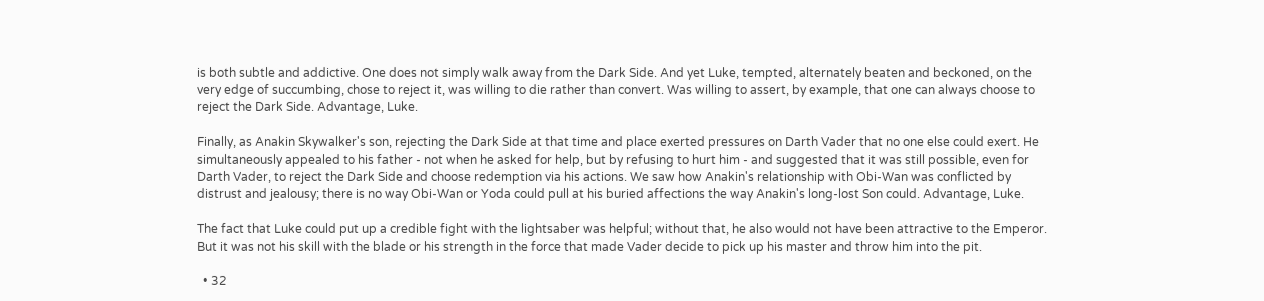is both subtle and addictive. One does not simply walk away from the Dark Side. And yet Luke, tempted, alternately beaten and beckoned, on the very edge of succumbing, chose to reject it, was willing to die rather than convert. Was willing to assert, by example, that one can always choose to reject the Dark Side. Advantage, Luke.

Finally, as Anakin Skywalker's son, rejecting the Dark Side at that time and place exerted pressures on Darth Vader that no one else could exert. He simultaneously appealed to his father - not when he asked for help, but by refusing to hurt him - and suggested that it was still possible, even for Darth Vader, to reject the Dark Side and choose redemption via his actions. We saw how Anakin's relationship with Obi-Wan was conflicted by distrust and jealousy; there is no way Obi-Wan or Yoda could pull at his buried affections the way Anakin's long-lost Son could. Advantage, Luke.

The fact that Luke could put up a credible fight with the lightsaber was helpful; without that, he also would not have been attractive to the Emperor. But it was not his skill with the blade or his strength in the force that made Vader decide to pick up his master and throw him into the pit.

  • 32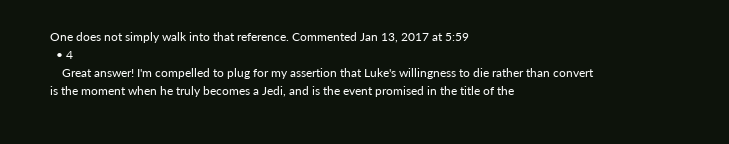One does not simply walk into that reference. Commented Jan 13, 2017 at 5:59
  • 4
    Great answer! I'm compelled to plug for my assertion that Luke's willingness to die rather than convert is the moment when he truly becomes a Jedi, and is the event promised in the title of the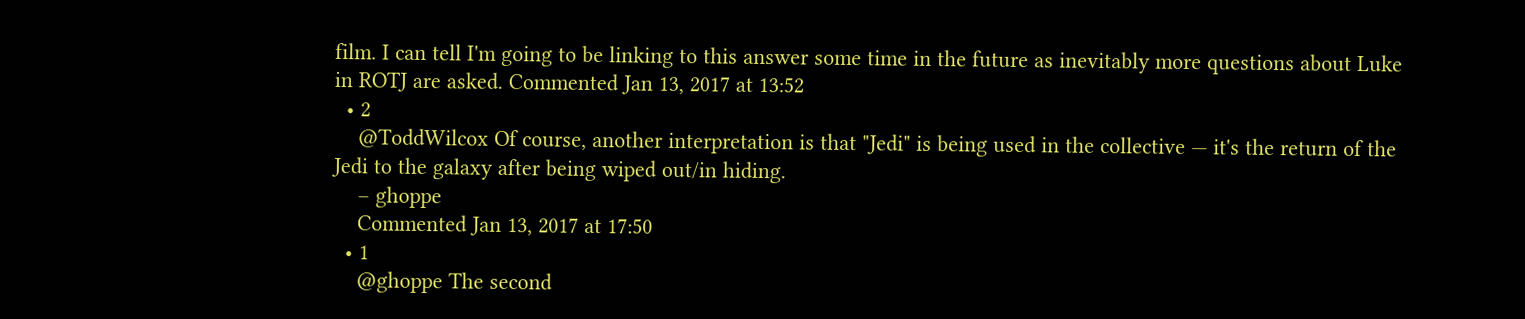film. I can tell I'm going to be linking to this answer some time in the future as inevitably more questions about Luke in ROTJ are asked. Commented Jan 13, 2017 at 13:52
  • 2
    @ToddWilcox Of course, another interpretation is that "Jedi" is being used in the collective — it's the return of the Jedi to the galaxy after being wiped out/in hiding.
    – ghoppe
    Commented Jan 13, 2017 at 17:50
  • 1
    @ghoppe The second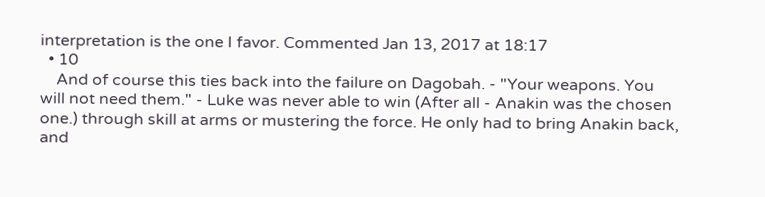interpretation is the one I favor. Commented Jan 13, 2017 at 18:17
  • 10
    And of course this ties back into the failure on Dagobah. - "Your weapons. You will not need them." - Luke was never able to win (After all - Anakin was the chosen one.) through skill at arms or mustering the force. He only had to bring Anakin back, and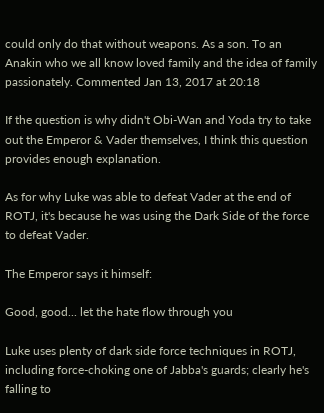could only do that without weapons. As a son. To an Anakin who we all know loved family and the idea of family passionately. Commented Jan 13, 2017 at 20:18

If the question is why didn't Obi-Wan and Yoda try to take out the Emperor & Vader themselves, I think this question provides enough explanation.

As for why Luke was able to defeat Vader at the end of ROTJ, it's because he was using the Dark Side of the force to defeat Vader.

The Emperor says it himself:

Good, good... let the hate flow through you

Luke uses plenty of dark side force techniques in ROTJ, including force-choking one of Jabba's guards; clearly he's falling to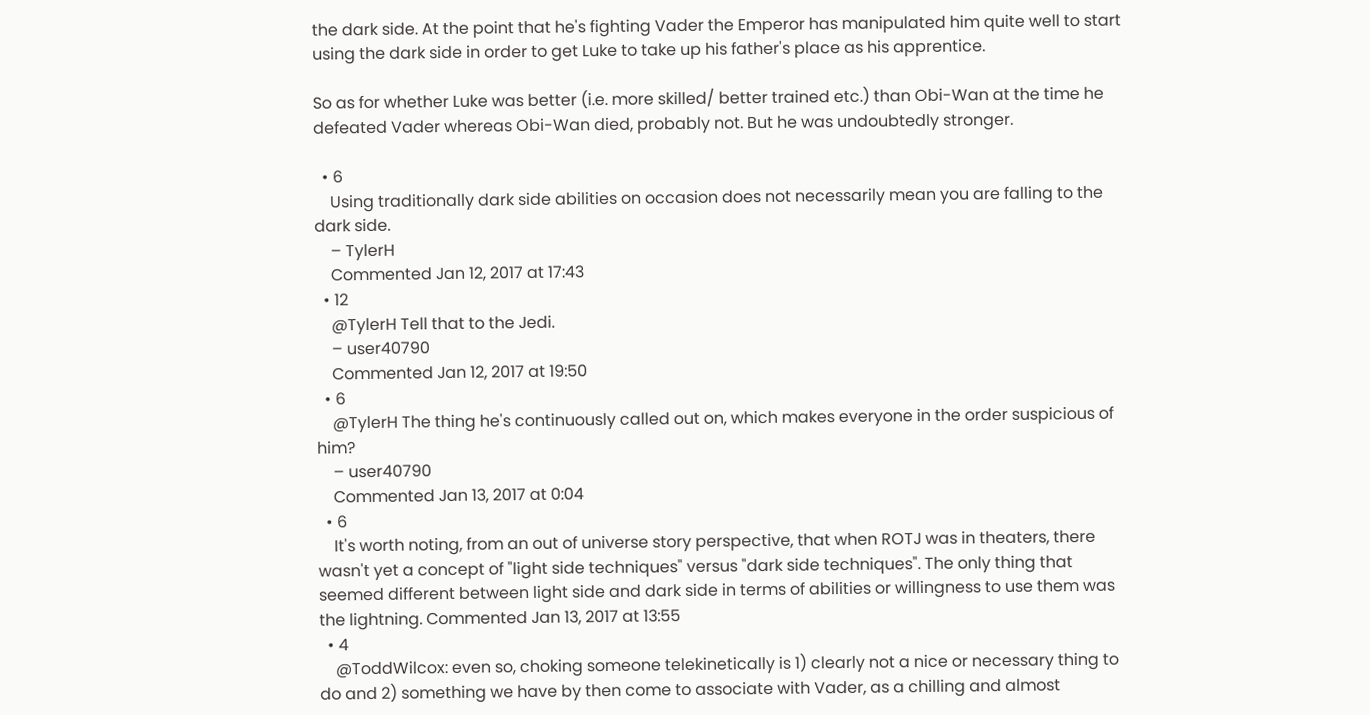the dark side. At the point that he's fighting Vader the Emperor has manipulated him quite well to start using the dark side in order to get Luke to take up his father's place as his apprentice.

So as for whether Luke was better (i.e. more skilled/ better trained etc.) than Obi-Wan at the time he defeated Vader whereas Obi-Wan died, probably not. But he was undoubtedly stronger.

  • 6
    Using traditionally dark side abilities on occasion does not necessarily mean you are falling to the dark side.
    – TylerH
    Commented Jan 12, 2017 at 17:43
  • 12
    @TylerH Tell that to the Jedi.
    – user40790
    Commented Jan 12, 2017 at 19:50
  • 6
    @TylerH The thing he's continuously called out on, which makes everyone in the order suspicious of him?
    – user40790
    Commented Jan 13, 2017 at 0:04
  • 6
    It's worth noting, from an out of universe story perspective, that when ROTJ was in theaters, there wasn't yet a concept of "light side techniques" versus "dark side techniques". The only thing that seemed different between light side and dark side in terms of abilities or willingness to use them was the lightning. Commented Jan 13, 2017 at 13:55
  • 4
    @ToddWilcox: even so, choking someone telekinetically is 1) clearly not a nice or necessary thing to do and 2) something we have by then come to associate with Vader, as a chilling and almost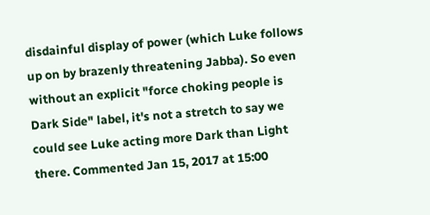disdainful display of power (which Luke follows up on by brazenly threatening Jabba). So even without an explicit "force choking people is Dark Side" label, it's not a stretch to say we could see Luke acting more Dark than Light there. Commented Jan 15, 2017 at 15:00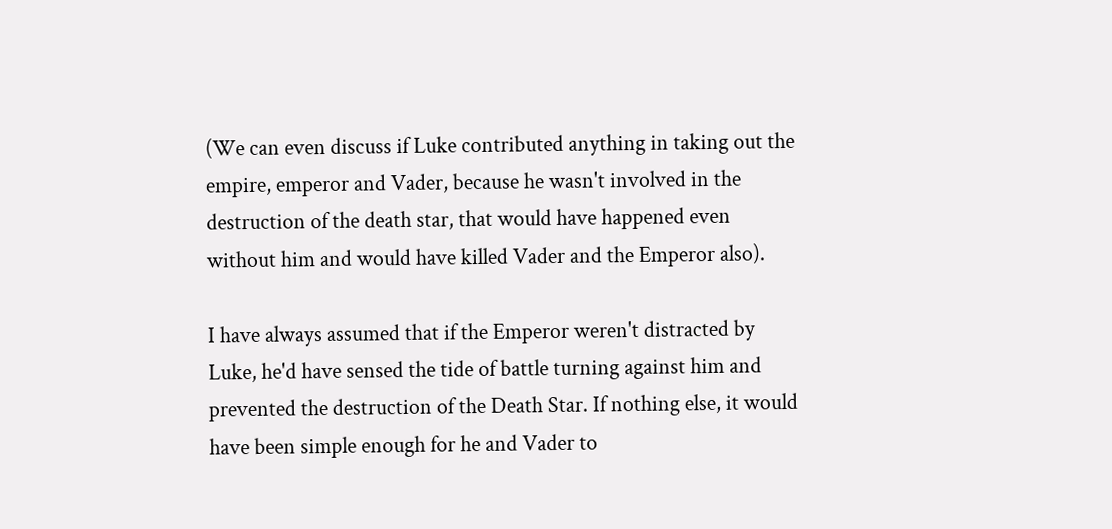(We can even discuss if Luke contributed anything in taking out the empire, emperor and Vader, because he wasn't involved in the destruction of the death star, that would have happened even without him and would have killed Vader and the Emperor also).

I have always assumed that if the Emperor weren't distracted by Luke, he'd have sensed the tide of battle turning against him and prevented the destruction of the Death Star. If nothing else, it would have been simple enough for he and Vader to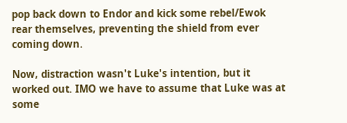pop back down to Endor and kick some rebel/Ewok rear themselves, preventing the shield from ever coming down.

Now, distraction wasn't Luke's intention, but it worked out. IMO we have to assume that Luke was at some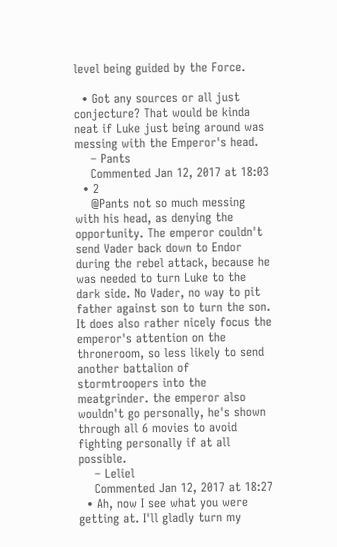level being guided by the Force.

  • Got any sources or all just conjecture? That would be kinda neat if Luke just being around was messing with the Emperor's head.
    – Pants
    Commented Jan 12, 2017 at 18:03
  • 2
    @Pants not so much messing with his head, as denying the opportunity. The emperor couldn't send Vader back down to Endor during the rebel attack, because he was needed to turn Luke to the dark side. No Vader, no way to pit father against son to turn the son. It does also rather nicely focus the emperor's attention on the throneroom, so less likely to send another battalion of stormtroopers into the meatgrinder. the emperor also wouldn't go personally, he's shown through all 6 movies to avoid fighting personally if at all possible.
    – Leliel
    Commented Jan 12, 2017 at 18:27
  • Ah, now I see what you were getting at. I'll gladly turn my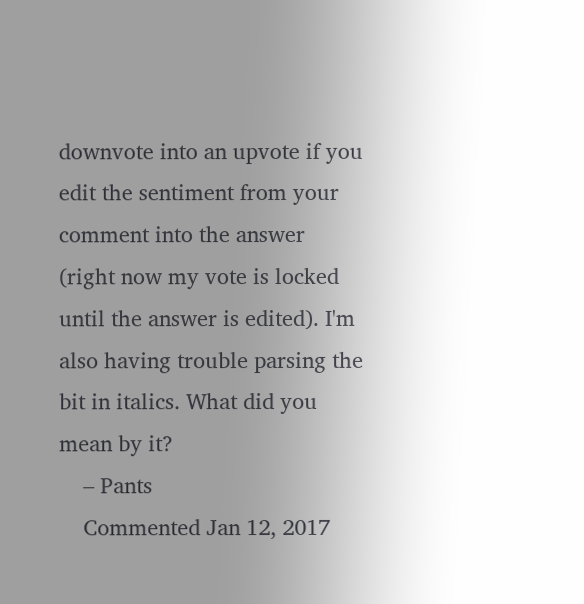downvote into an upvote if you edit the sentiment from your comment into the answer (right now my vote is locked until the answer is edited). I'm also having trouble parsing the bit in italics. What did you mean by it?
    – Pants
    Commented Jan 12, 2017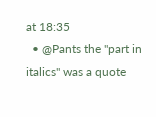at 18:35
  • @Pants the "part in italics" was a quote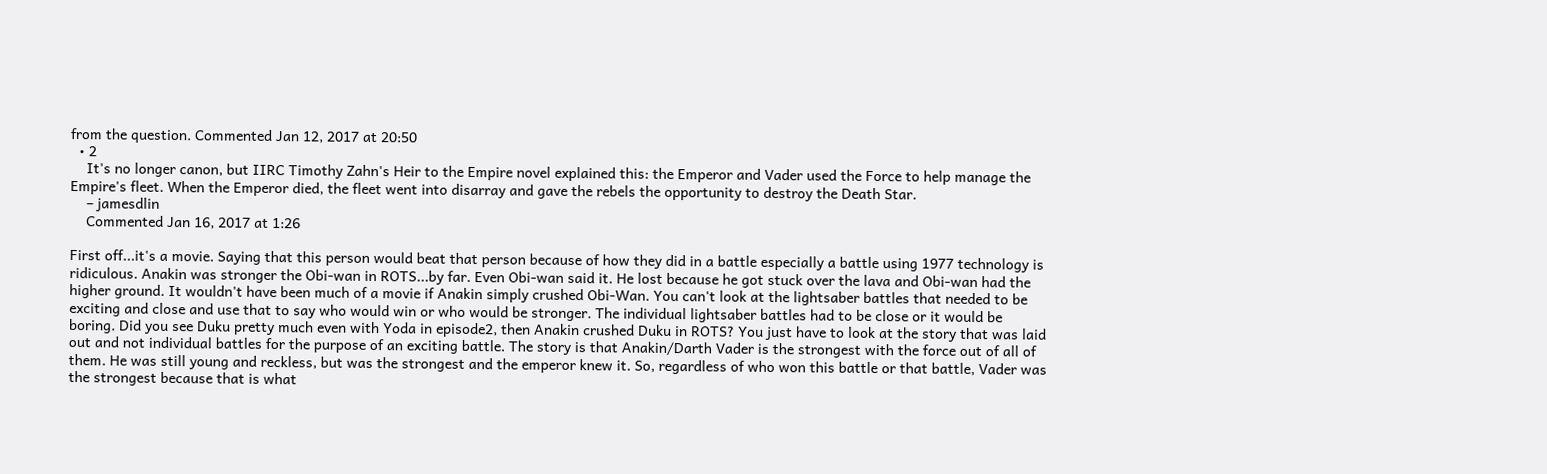from the question. Commented Jan 12, 2017 at 20:50
  • 2
    It's no longer canon, but IIRC Timothy Zahn's Heir to the Empire novel explained this: the Emperor and Vader used the Force to help manage the Empire's fleet. When the Emperor died, the fleet went into disarray and gave the rebels the opportunity to destroy the Death Star.
    – jamesdlin
    Commented Jan 16, 2017 at 1:26

First off...it's a movie. Saying that this person would beat that person because of how they did in a battle especially a battle using 1977 technology is ridiculous. Anakin was stronger the Obi-wan in ROTS...by far. Even Obi-wan said it. He lost because he got stuck over the lava and Obi-wan had the higher ground. It wouldn't have been much of a movie if Anakin simply crushed Obi-Wan. You can't look at the lightsaber battles that needed to be exciting and close and use that to say who would win or who would be stronger. The individual lightsaber battles had to be close or it would be boring. Did you see Duku pretty much even with Yoda in episode2, then Anakin crushed Duku in ROTS? You just have to look at the story that was laid out and not individual battles for the purpose of an exciting battle. The story is that Anakin/Darth Vader is the strongest with the force out of all of them. He was still young and reckless, but was the strongest and the emperor knew it. So, regardless of who won this battle or that battle, Vader was the strongest because that is what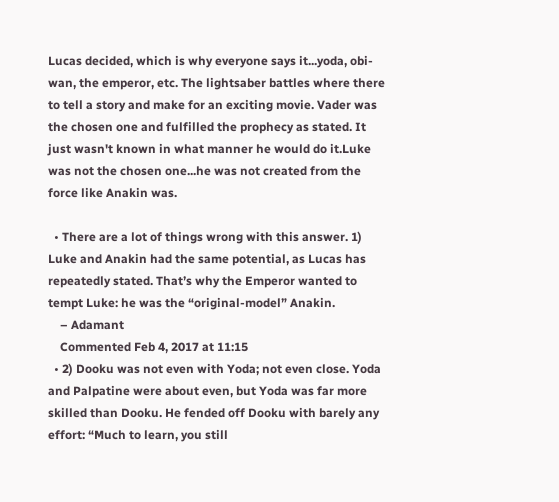Lucas decided, which is why everyone says it...yoda, obi-wan, the emperor, etc. The lightsaber battles where there to tell a story and make for an exciting movie. Vader was the chosen one and fulfilled the prophecy as stated. It just wasn't known in what manner he would do it.Luke was not the chosen one...he was not created from the force like Anakin was.

  • There are a lot of things wrong with this answer. 1) Luke and Anakin had the same potential, as Lucas has repeatedly stated. That’s why the Emperor wanted to tempt Luke: he was the “original-model” Anakin.
    – Adamant
    Commented Feb 4, 2017 at 11:15
  • 2) Dooku was not even with Yoda; not even close. Yoda and Palpatine were about even, but Yoda was far more skilled than Dooku. He fended off Dooku with barely any effort: “Much to learn, you still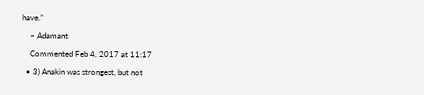have.”
    – Adamant
    Commented Feb 4, 2017 at 11:17
  • 3) Anakin was strongest, but not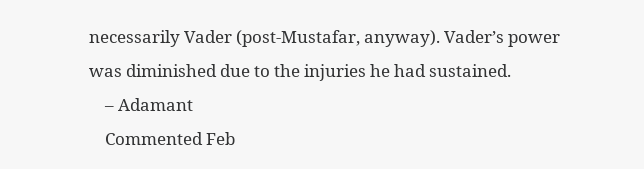necessarily Vader (post-Mustafar, anyway). Vader’s power was diminished due to the injuries he had sustained.
    – Adamant
    Commented Feb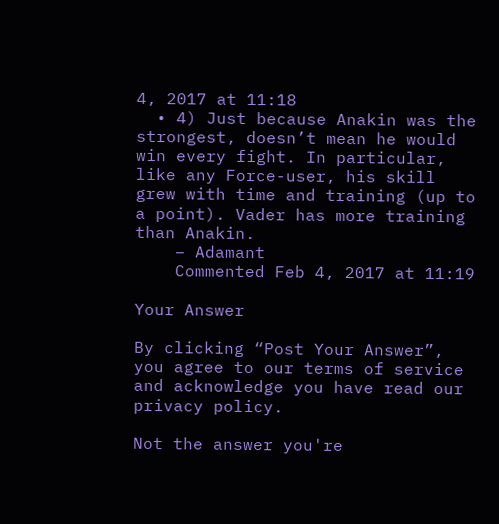4, 2017 at 11:18
  • 4) Just because Anakin was the strongest, doesn’t mean he would win every fight. In particular, like any Force-user, his skill grew with time and training (up to a point). Vader has more training than Anakin.
    – Adamant
    Commented Feb 4, 2017 at 11:19

Your Answer

By clicking “Post Your Answer”, you agree to our terms of service and acknowledge you have read our privacy policy.

Not the answer you're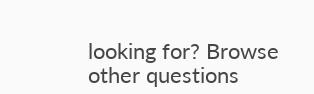looking for? Browse other questions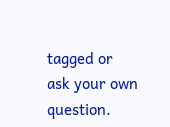tagged or ask your own question.